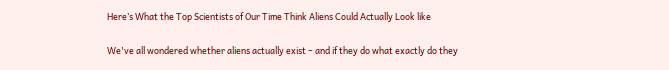Here’s What the Top Scientists of Our Time Think Aliens Could Actually Look like

We've all wondered whether aliens actually exist – and if they do what exactly do they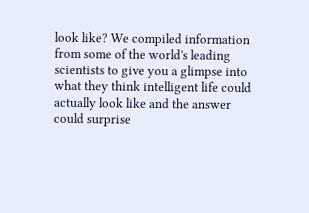look like? We compiled information from some of the world's leading scientists to give you a glimpse into what they think intelligent life could actually look like and the answer could surprise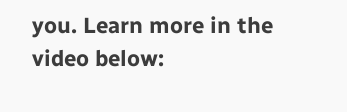you. Learn more in the video below: